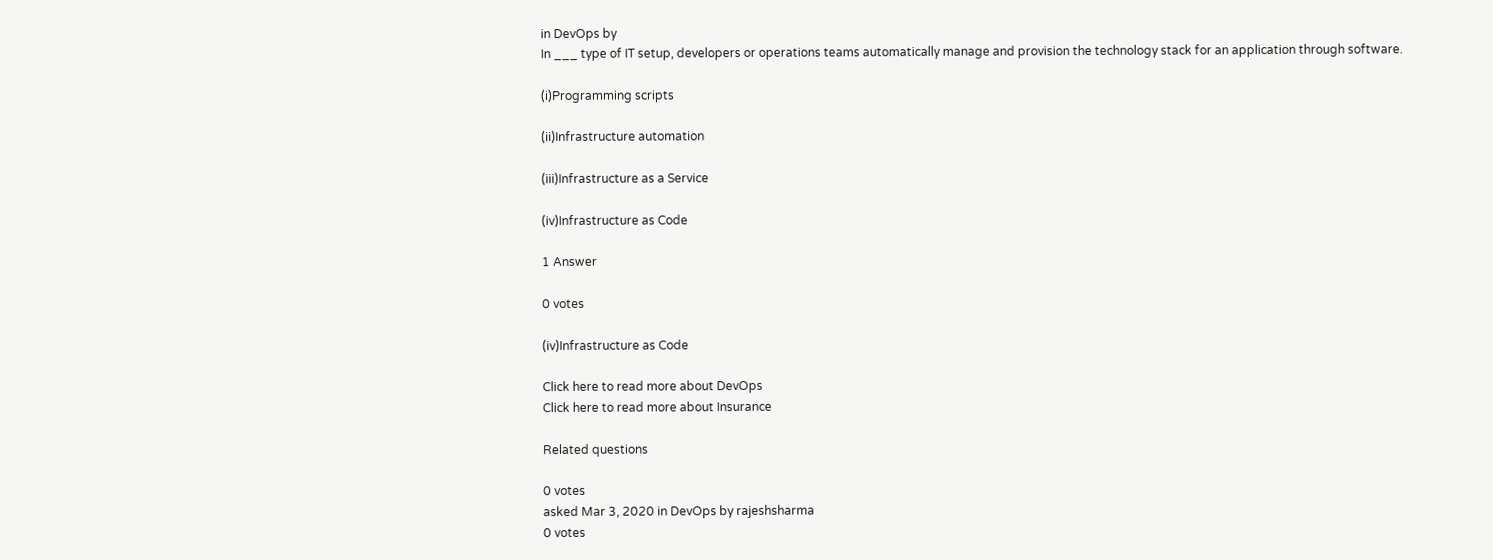in DevOps by
In ___ type of IT setup, developers or operations teams automatically manage and provision the technology stack for an application through software.

(i)Programming scripts

(ii)Infrastructure automation

(iii)Infrastructure as a Service

(iv)Infrastructure as Code

1 Answer

0 votes

(iv)Infrastructure as Code

Click here to read more about DevOps
Click here to read more about Insurance

Related questions

0 votes
asked Mar 3, 2020 in DevOps by rajeshsharma
0 votes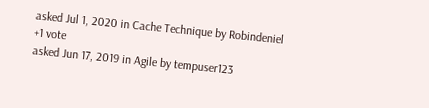asked Jul 1, 2020 in Cache Technique by Robindeniel
+1 vote
asked Jun 17, 2019 in Agile by tempuser123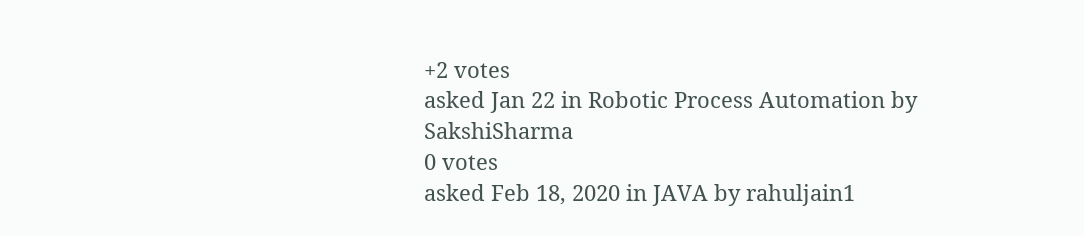+2 votes
asked Jan 22 in Robotic Process Automation by SakshiSharma
0 votes
asked Feb 18, 2020 in JAVA by rahuljain1